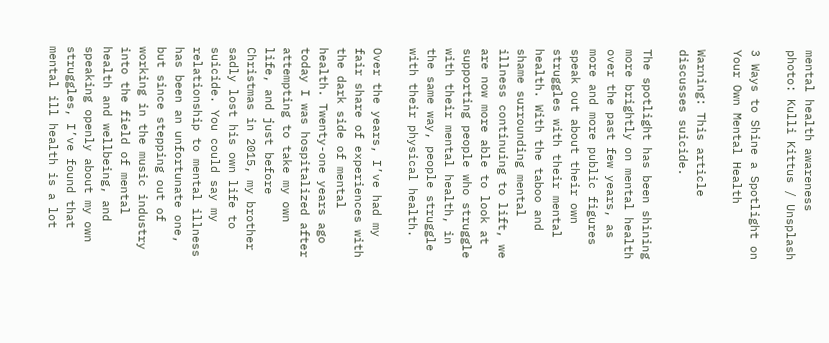mental health awareness
photo: Kulli Kittus / Unsplash

3 Ways to Shine a Spotlight on Your Own Mental Health

Warning: This article discusses suicide.

The spotlight has been shining more brightly on mental health over the past few years, as more and more public figures speak out about their own struggles with their mental health. With the taboo and shame surrounding mental illness continuing to lift, we are now more able to look at supporting people who struggle with their mental health, in the same way, people struggle with their physical health.

Over the years, I’ve had my fair share of experiences with the dark side of mental health. Twenty-one years ago today I was hospitalized after attempting to take my own life, and just before Christmas in 2015, my brother sadly lost his own life to suicide. You could say my relationship to mental illness has been an unfortunate one, but since stepping out of working in the music industry into the field of mental health and wellbeing, and speaking openly about my own struggles, I’ve found that mental ill health is a lot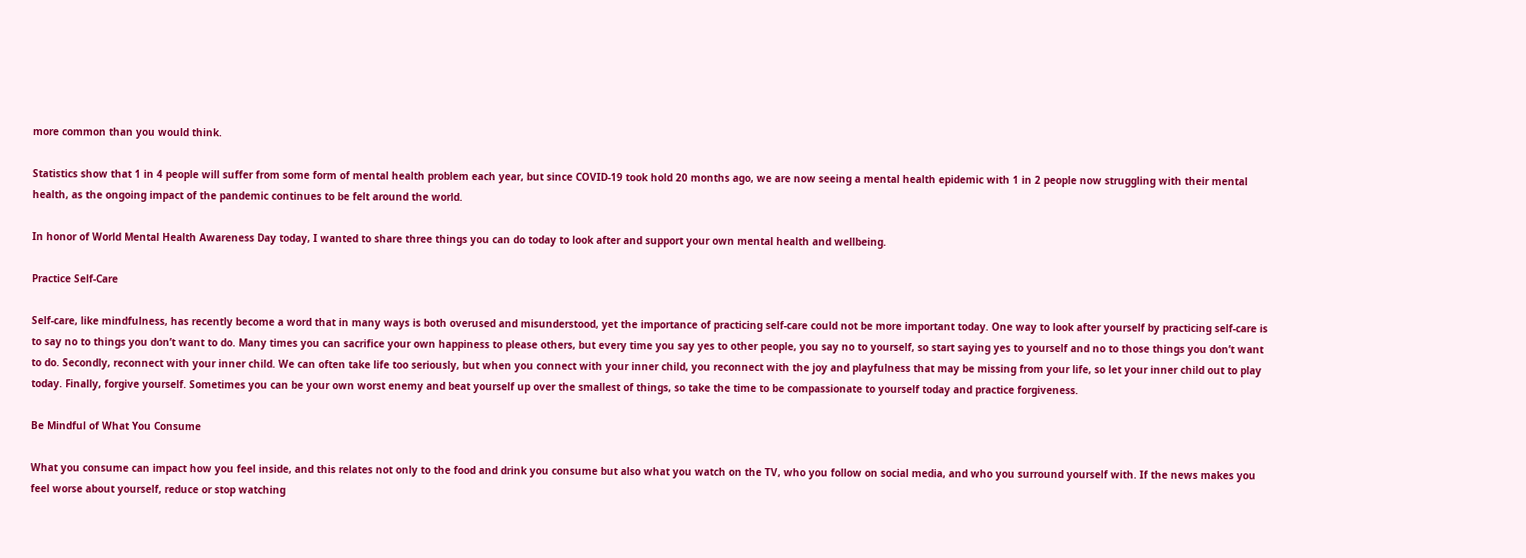more common than you would think.

Statistics show that 1 in 4 people will suffer from some form of mental health problem each year, but since COVID-19 took hold 20 months ago, we are now seeing a mental health epidemic with 1 in 2 people now struggling with their mental health, as the ongoing impact of the pandemic continues to be felt around the world.

In honor of World Mental Health Awareness Day today, I wanted to share three things you can do today to look after and support your own mental health and wellbeing.

Practice Self-Care

Self-care, like mindfulness, has recently become a word that in many ways is both overused and misunderstood, yet the importance of practicing self-care could not be more important today. One way to look after yourself by practicing self-care is to say no to things you don’t want to do. Many times you can sacrifice your own happiness to please others, but every time you say yes to other people, you say no to yourself, so start saying yes to yourself and no to those things you don’t want to do. Secondly, reconnect with your inner child. We can often take life too seriously, but when you connect with your inner child, you reconnect with the joy and playfulness that may be missing from your life, so let your inner child out to play today. Finally, forgive yourself. Sometimes you can be your own worst enemy and beat yourself up over the smallest of things, so take the time to be compassionate to yourself today and practice forgiveness.

Be Mindful of What You Consume

What you consume can impact how you feel inside, and this relates not only to the food and drink you consume but also what you watch on the TV, who you follow on social media, and who you surround yourself with. If the news makes you feel worse about yourself, reduce or stop watching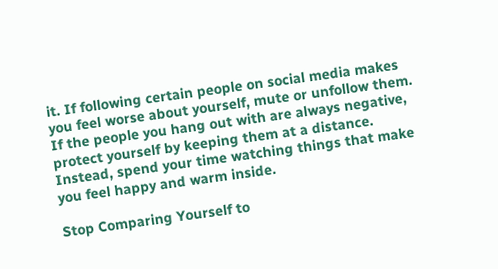it. If following certain people on social media makes you feel worse about yourself, mute or unfollow them. If the people you hang out with are always negative, protect yourself by keeping them at a distance. Instead, spend your time watching things that make you feel happy and warm inside.

Stop Comparing Yourself to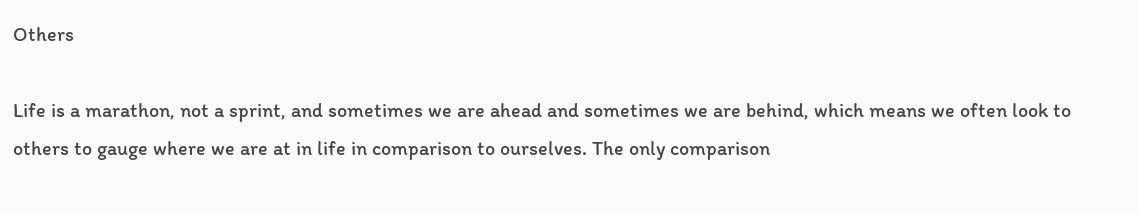Others

Life is a marathon, not a sprint, and sometimes we are ahead and sometimes we are behind, which means we often look to others to gauge where we are at in life in comparison to ourselves. The only comparison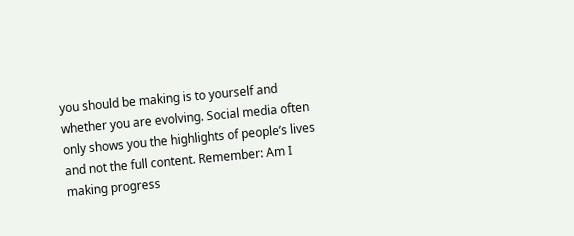you should be making is to yourself and whether you are evolving. Social media often only shows you the highlights of people’s lives and not the full content. Remember: Am I making progress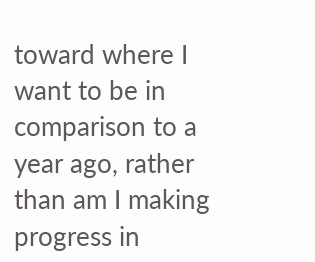toward where I want to be in comparison to a year ago, rather than am I making progress in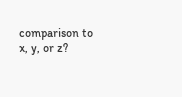comparison to x, y, or z?